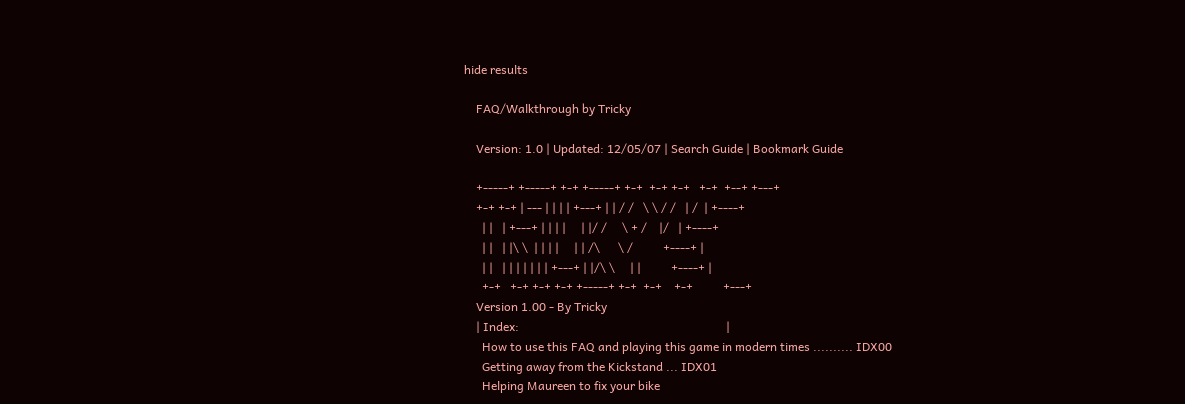hide results

    FAQ/Walkthrough by Tricky

    Version: 1.0 | Updated: 12/05/07 | Search Guide | Bookmark Guide

    +-----+ +-----+ +-+ +-----+ +-+  +-+ +-+   +-+  +--+ +---+
    +-+ +-+ | --- | | | | +---+ | | / /   \ \ / /   | /  | +----+
      | |   | +---+ | | | |     | |/ /     \ + /    |/   | +----+
      | |   | |\ \  | | | |     | | /\      \ /          +----+ |
      | |   | | | | | | | +---+ | |/\ \     | |          +----+ |
      +-+   +-+ +-+ +-+ +-----+ +-+  +-+    +-+          +---+
    Version 1.00 - By Tricky
    | Index:                                                                     |
      How to use this FAQ and playing this game in modern times .......... IDX00
      Getting away from the Kickstand ... IDX01
      Helping Maureen to fix your bike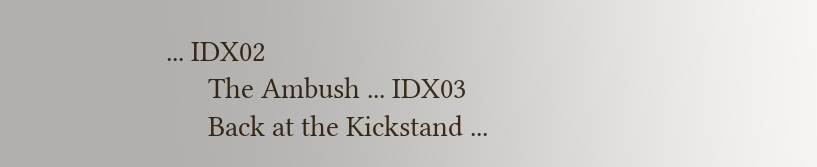... IDX02
      The Ambush ... IDX03
      Back at the Kickstand ...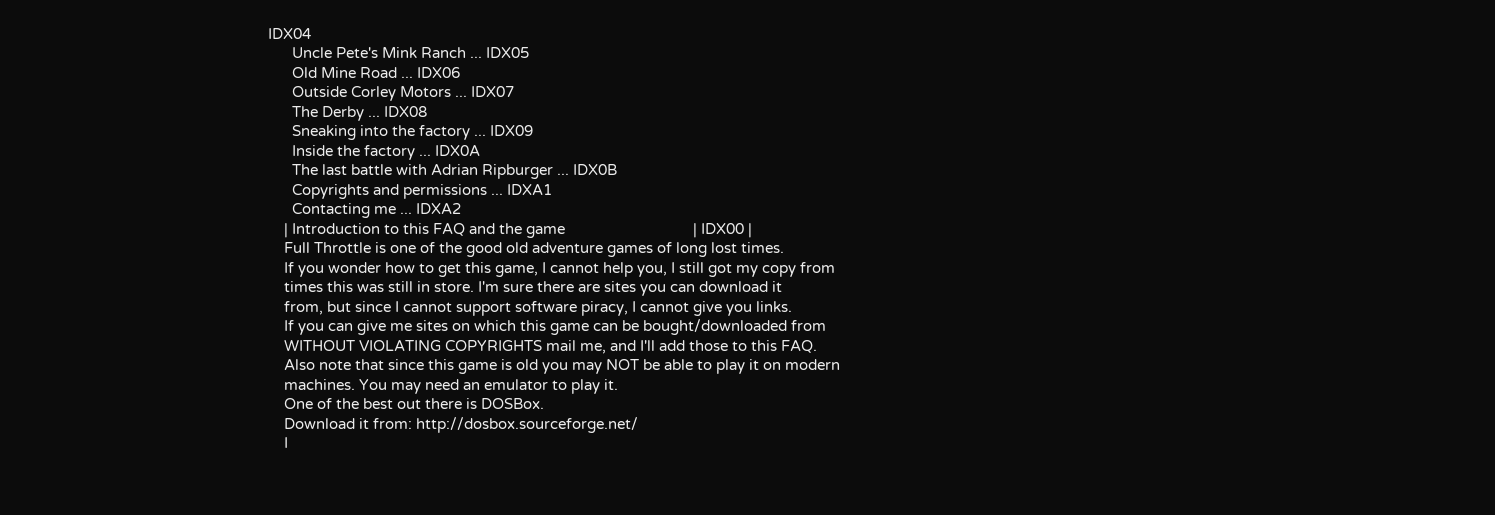IDX04
      Uncle Pete's Mink Ranch ... IDX05
      Old Mine Road ... IDX06
      Outside Corley Motors ... IDX07
      The Derby ... IDX08
      Sneaking into the factory ... IDX09
      Inside the factory ... IDX0A
      The last battle with Adrian Ripburger ... IDX0B
      Copyrights and permissions ... IDXA1
      Contacting me ... IDXA2
    | Introduction to this FAQ and the game                                | IDX00 |
    Full Throttle is one of the good old adventure games of long lost times.
    If you wonder how to get this game, I cannot help you, I still got my copy from
    times this was still in store. I'm sure there are sites you can download it
    from, but since I cannot support software piracy, I cannot give you links.
    If you can give me sites on which this game can be bought/downloaded from
    WITHOUT VIOLATING COPYRIGHTS mail me, and I'll add those to this FAQ.
    Also note that since this game is old you may NOT be able to play it on modern
    machines. You may need an emulator to play it.
    One of the best out there is DOSBox.
    Download it from: http://dosbox.sourceforge.net/
    I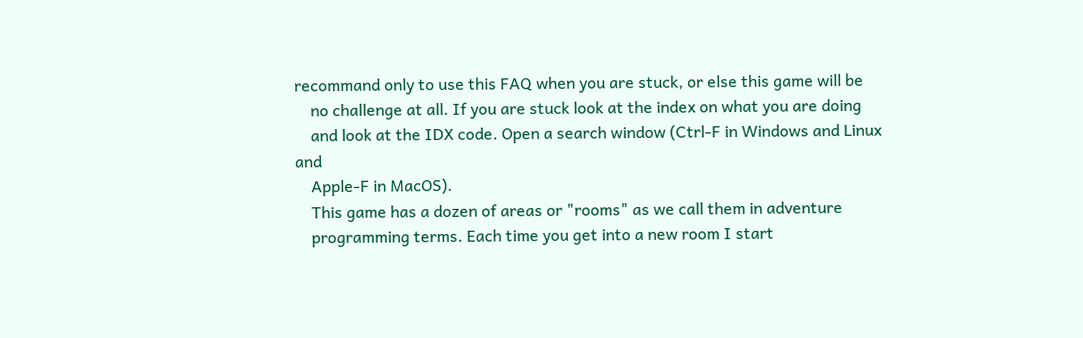recommand only to use this FAQ when you are stuck, or else this game will be
    no challenge at all. If you are stuck look at the index on what you are doing
    and look at the IDX code. Open a search window (Ctrl-F in Windows and Linux and
    Apple-F in MacOS).
    This game has a dozen of areas or "rooms" as we call them in adventure
    programming terms. Each time you get into a new room I start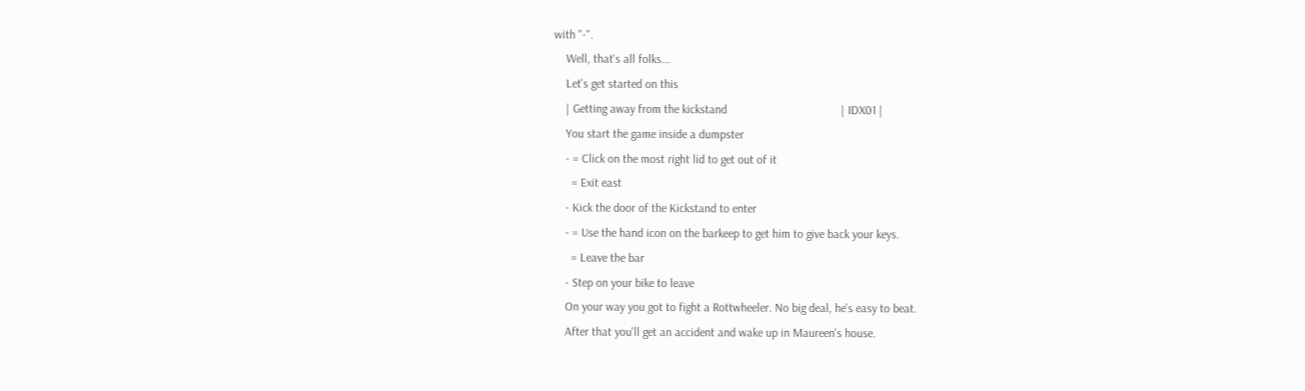with "-".
    Well, that's all folks...
    Let's get started on this
    | Getting away from the kickstand                                      | IDX01 |
    You start the game inside a dumpster
    - = Click on the most right lid to get out of it
      = Exit east
    - Kick the door of the Kickstand to enter
    - = Use the hand icon on the barkeep to get him to give back your keys.
      = Leave the bar
    - Step on your bike to leave
    On your way you got to fight a Rottwheeler. No big deal, he's easy to beat.
    After that you'll get an accident and wake up in Maureen's house.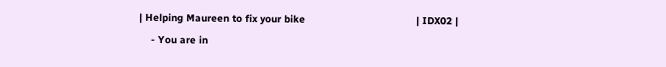| Helping Maureen to fix your bike                                     | IDX02 |
    - You are in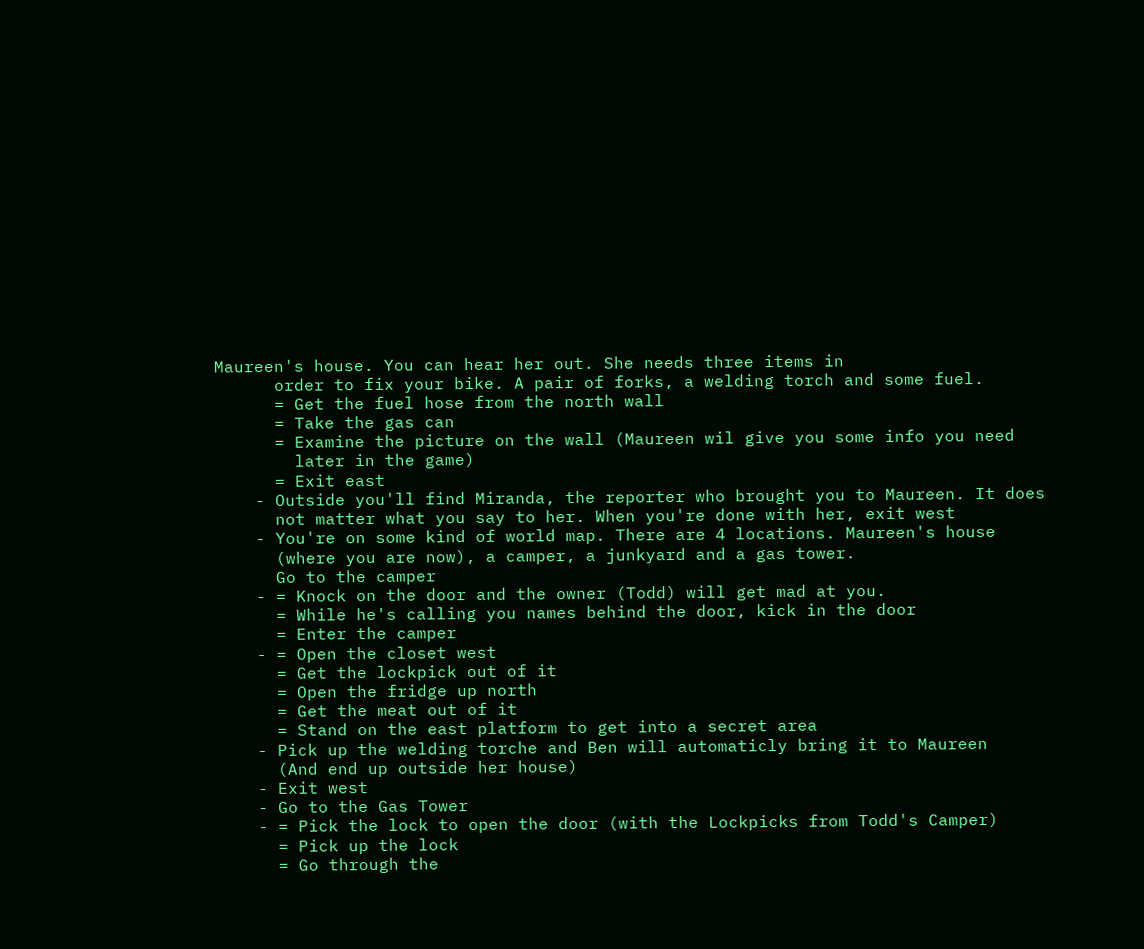Maureen's house. You can hear her out. She needs three items in
      order to fix your bike. A pair of forks, a welding torch and some fuel.
      = Get the fuel hose from the north wall
      = Take the gas can
      = Examine the picture on the wall (Maureen wil give you some info you need
        later in the game)
      = Exit east
    - Outside you'll find Miranda, the reporter who brought you to Maureen. It does
      not matter what you say to her. When you're done with her, exit west
    - You're on some kind of world map. There are 4 locations. Maureen's house
      (where you are now), a camper, a junkyard and a gas tower.
      Go to the camper
    - = Knock on the door and the owner (Todd) will get mad at you.
      = While he's calling you names behind the door, kick in the door
      = Enter the camper
    - = Open the closet west
      = Get the lockpick out of it
      = Open the fridge up north
      = Get the meat out of it
      = Stand on the east platform to get into a secret area
    - Pick up the welding torche and Ben will automaticly bring it to Maureen
      (And end up outside her house)
    - Exit west
    - Go to the Gas Tower
    - = Pick the lock to open the door (with the Lockpicks from Todd's Camper)
      = Pick up the lock
      = Go through the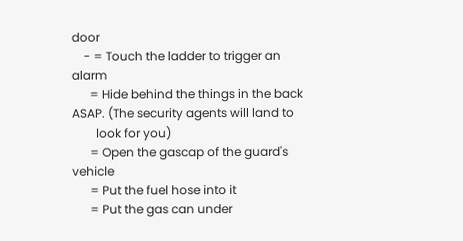door
    - = Touch the ladder to trigger an alarm
      = Hide behind the things in the back ASAP. (The security agents will land to
        look for you)
      = Open the gascap of the guard's vehicle
      = Put the fuel hose into it
      = Put the gas can under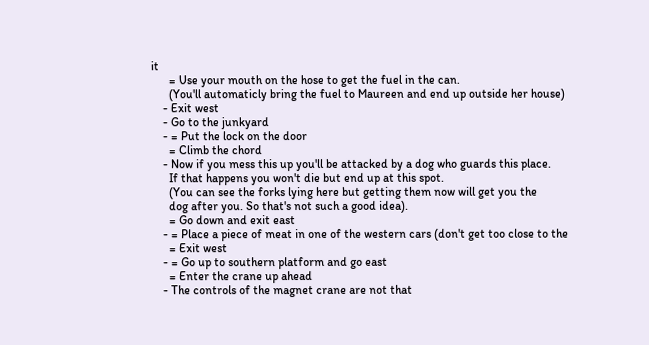it
      = Use your mouth on the hose to get the fuel in the can.
      (You'll automaticly bring the fuel to Maureen and end up outside her house)
    - Exit west
    - Go to the junkyard
    - = Put the lock on the door
      = Climb the chord
    - Now if you mess this up you'll be attacked by a dog who guards this place.
      If that happens you won't die but end up at this spot.
      (You can see the forks lying here but getting them now will get you the
      dog after you. So that's not such a good idea).
      = Go down and exit east
    - = Place a piece of meat in one of the western cars (don't get too close to the
      = Exit west
    - = Go up to southern platform and go east
      = Enter the crane up ahead
    - The controls of the magnet crane are not that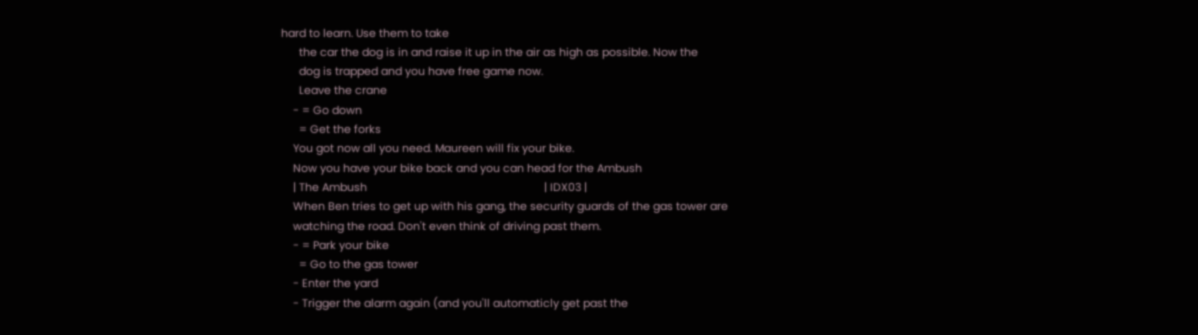hard to learn. Use them to take
      the car the dog is in and raise it up in the air as high as possible. Now the
      dog is trapped and you have free game now.
      Leave the crane
    - = Go down
      = Get the forks
    You got now all you need. Maureen will fix your bike.
    Now you have your bike back and you can head for the Ambush
    | The Ambush                                                           | IDX03 |
    When Ben tries to get up with his gang, the security guards of the gas tower are
    watching the road. Don't even think of driving past them.
    - = Park your bike
      = Go to the gas tower
    - Enter the yard
    - Trigger the alarm again (and you'll automaticly get past the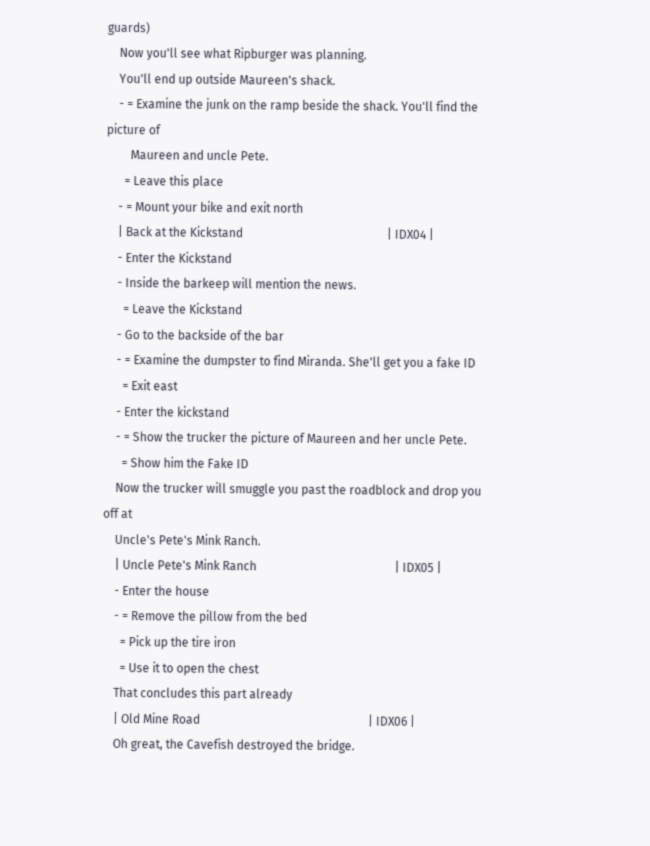guards)
    Now you'll see what Ripburger was planning.
    You'll end up outside Maureen's shack.
    - = Examine the junk on the ramp beside the shack. You'll find the picture of
        Maureen and uncle Pete.
      = Leave this place
    - = Mount your bike and exit north
    | Back at the Kickstand                                                | IDX04 |
    - Enter the Kickstand
    - Inside the barkeep will mention the news.
      = Leave the Kickstand
    - Go to the backside of the bar
    - = Examine the dumpster to find Miranda. She'll get you a fake ID
      = Exit east
    - Enter the kickstand
    - = Show the trucker the picture of Maureen and her uncle Pete.
      = Show him the Fake ID
    Now the trucker will smuggle you past the roadblock and drop you off at
    Uncle's Pete's Mink Ranch.
    | Uncle Pete's Mink Ranch                                              | IDX05 |
    - Enter the house
    - = Remove the pillow from the bed
      = Pick up the tire iron
      = Use it to open the chest
    That concludes this part already
    | Old Mine Road                                                        | IDX06 |
    Oh great, the Cavefish destroyed the bridge.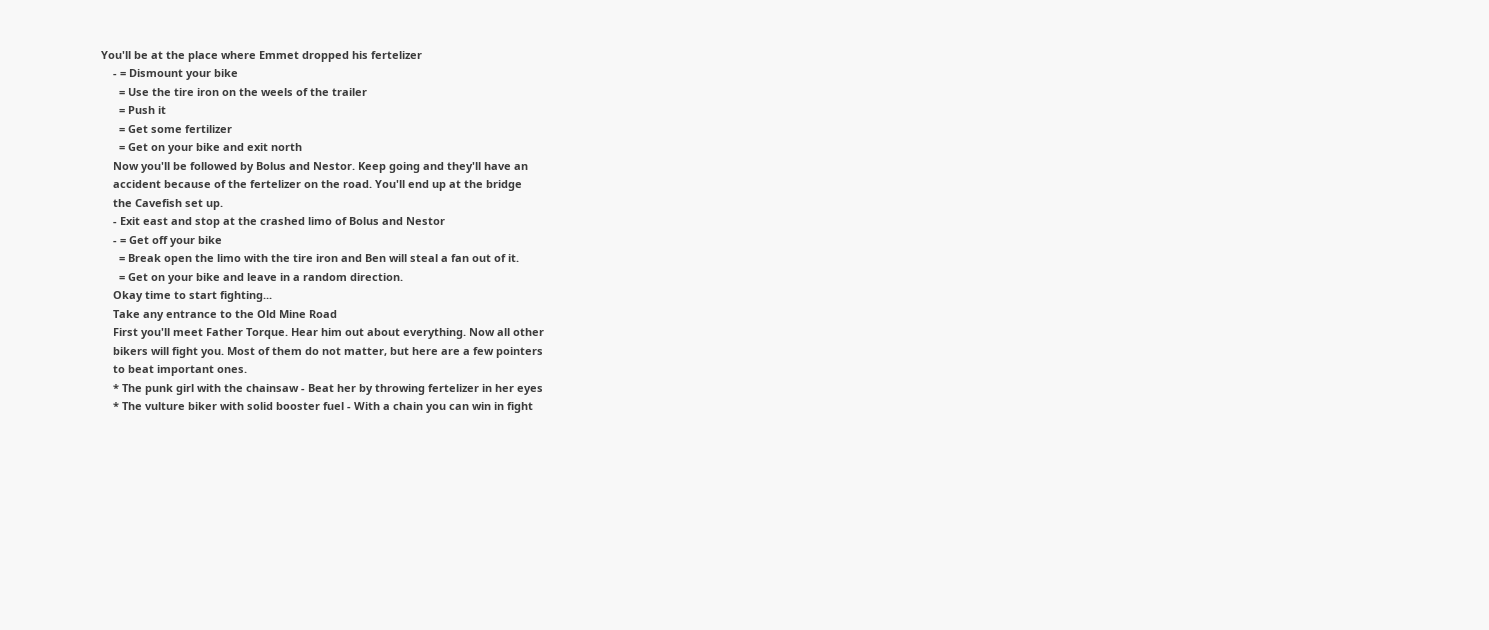You'll be at the place where Emmet dropped his fertelizer
    - = Dismount your bike
      = Use the tire iron on the weels of the trailer
      = Push it
      = Get some fertilizer
      = Get on your bike and exit north
    Now you'll be followed by Bolus and Nestor. Keep going and they'll have an
    accident because of the fertelizer on the road. You'll end up at the bridge
    the Cavefish set up.
    - Exit east and stop at the crashed limo of Bolus and Nestor
    - = Get off your bike
      = Break open the limo with the tire iron and Ben will steal a fan out of it.
      = Get on your bike and leave in a random direction.
    Okay time to start fighting...
    Take any entrance to the Old Mine Road
    First you'll meet Father Torque. Hear him out about everything. Now all other
    bikers will fight you. Most of them do not matter, but here are a few pointers
    to beat important ones.
    * The punk girl with the chainsaw - Beat her by throwing fertelizer in her eyes
    * The vulture biker with solid booster fuel - With a chain you can win in fight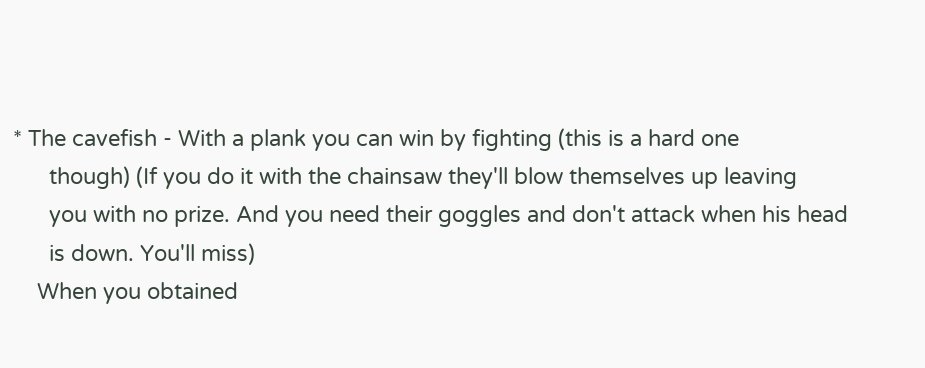* The cavefish - With a plank you can win by fighting (this is a hard one
      though) (If you do it with the chainsaw they'll blow themselves up leaving
      you with no prize. And you need their goggles and don't attack when his head
      is down. You'll miss)
    When you obtained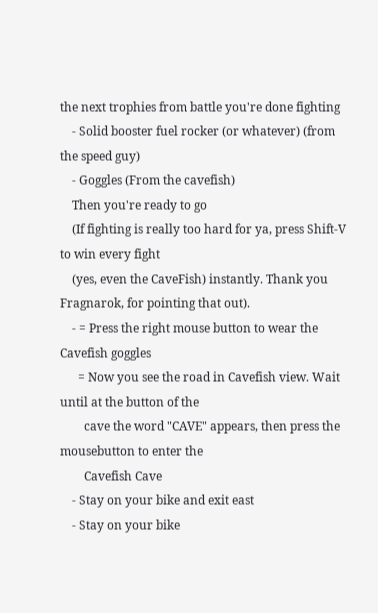the next trophies from battle you're done fighting
    - Solid booster fuel rocker (or whatever) (from the speed guy)
    - Goggles (From the cavefish)
    Then you're ready to go
    (If fighting is really too hard for ya, press Shift-V to win every fight
    (yes, even the CaveFish) instantly. Thank you Fragnarok, for pointing that out).
    - = Press the right mouse button to wear the Cavefish goggles
      = Now you see the road in Cavefish view. Wait until at the button of the
        cave the word "CAVE" appears, then press the mousebutton to enter the
        Cavefish Cave
    - Stay on your bike and exit east
    - Stay on your bike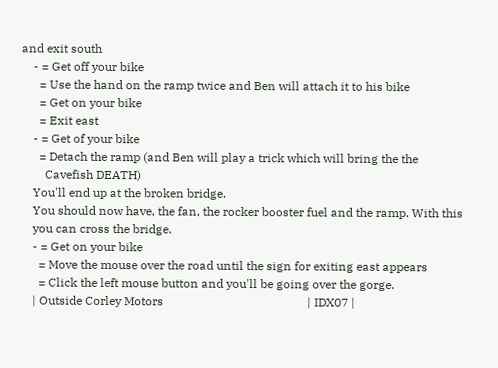and exit south
    - = Get off your bike
      = Use the hand on the ramp twice and Ben will attach it to his bike
      = Get on your bike
      = Exit east
    - = Get of your bike
      = Detach the ramp (and Ben will play a trick which will bring the the
        Cavefish DEATH)
    You'll end up at the broken bridge.
    You should now have, the fan, the rocker booster fuel and the ramp. With this
    you can cross the bridge.
    - = Get on your bike
      = Move the mouse over the road until the sign for exiting east appears
      = Click the left mouse button and you'll be going over the gorge.
    | Outside Corley Motors                                                | IDX07 |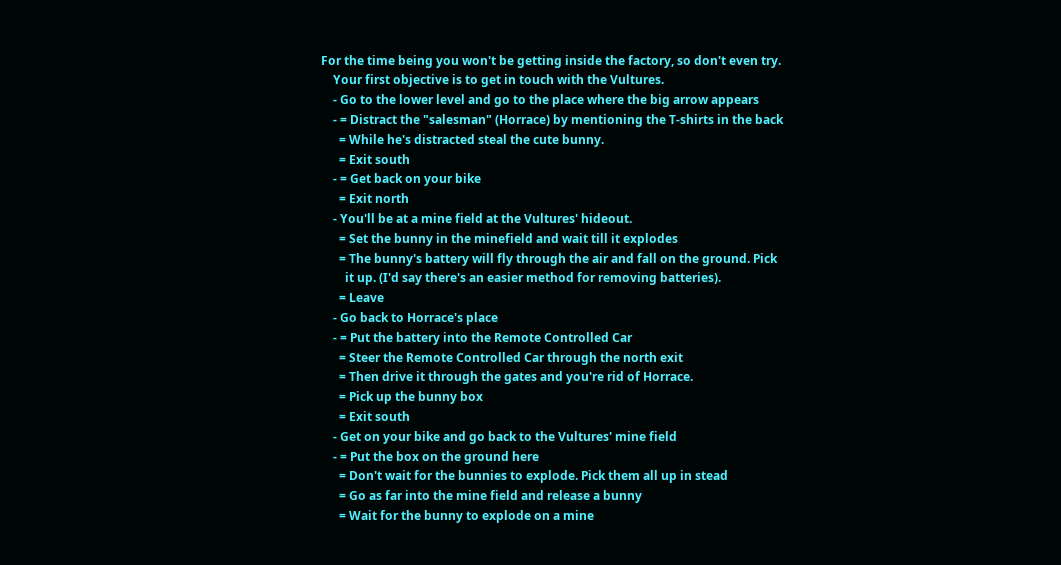For the time being you won't be getting inside the factory, so don't even try.
    Your first objective is to get in touch with the Vultures.
    - Go to the lower level and go to the place where the big arrow appears
    - = Distract the "salesman" (Horrace) by mentioning the T-shirts in the back
      = While he's distracted steal the cute bunny.
      = Exit south
    - = Get back on your bike
      = Exit north
    - You'll be at a mine field at the Vultures' hideout.
      = Set the bunny in the minefield and wait till it explodes
      = The bunny's battery will fly through the air and fall on the ground. Pick
        it up. (I'd say there's an easier method for removing batteries).
      = Leave
    - Go back to Horrace's place
    - = Put the battery into the Remote Controlled Car
      = Steer the Remote Controlled Car through the north exit
      = Then drive it through the gates and you're rid of Horrace.
      = Pick up the bunny box
      = Exit south
    - Get on your bike and go back to the Vultures' mine field
    - = Put the box on the ground here
      = Don't wait for the bunnies to explode. Pick them all up in stead
      = Go as far into the mine field and release a bunny
      = Wait for the bunny to explode on a mine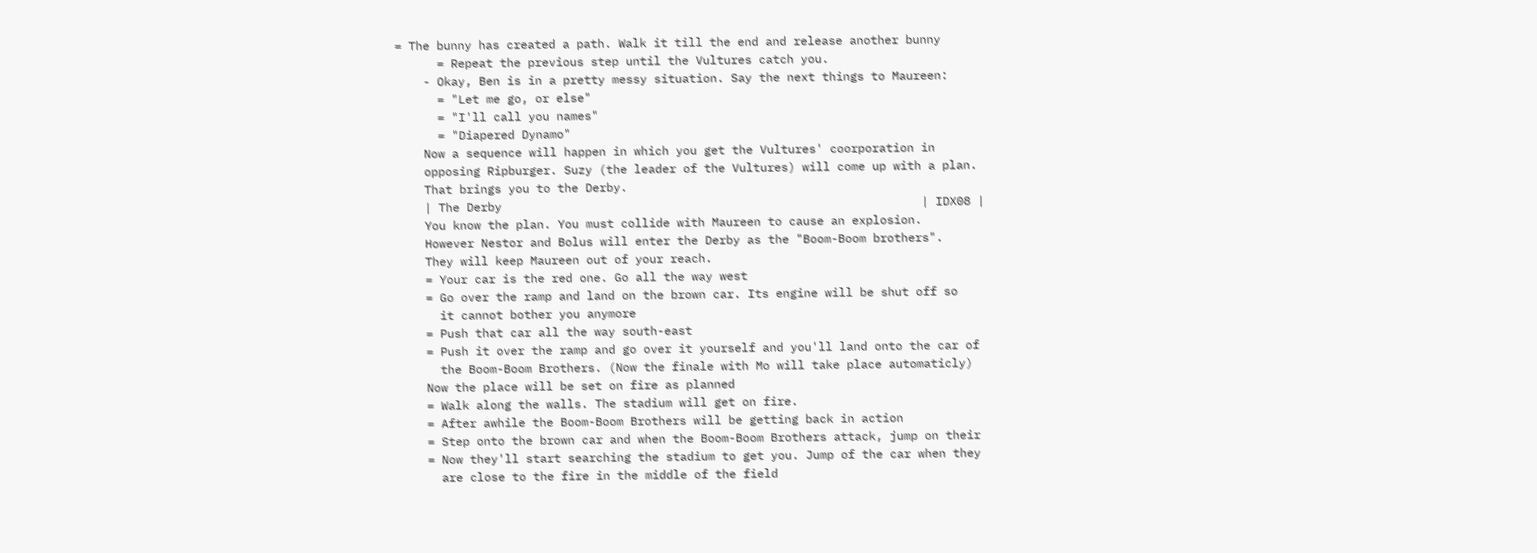= The bunny has created a path. Walk it till the end and release another bunny
      = Repeat the previous step until the Vultures catch you.
    - Okay, Ben is in a pretty messy situation. Say the next things to Maureen:
      = "Let me go, or else"
      = "I'll call you names"
      = "Diapered Dynamo"
    Now a sequence will happen in which you get the Vultures' coorporation in
    opposing Ripburger. Suzy (the leader of the Vultures) will come up with a plan.
    That brings you to the Derby.
    | The Derby                                                            | IDX08 |
    You know the plan. You must collide with Maureen to cause an explosion.
    However Nestor and Bolus will enter the Derby as the "Boom-Boom brothers".
    They will keep Maureen out of your reach.
    = Your car is the red one. Go all the way west
    = Go over the ramp and land on the brown car. Its engine will be shut off so
      it cannot bother you anymore
    = Push that car all the way south-east
    = Push it over the ramp and go over it yourself and you'll land onto the car of
      the Boom-Boom Brothers. (Now the finale with Mo will take place automaticly)
    Now the place will be set on fire as planned
    = Walk along the walls. The stadium will get on fire.
    = After awhile the Boom-Boom Brothers will be getting back in action
    = Step onto the brown car and when the Boom-Boom Brothers attack, jump on their
    = Now they'll start searching the stadium to get you. Jump of the car when they
      are close to the fire in the middle of the field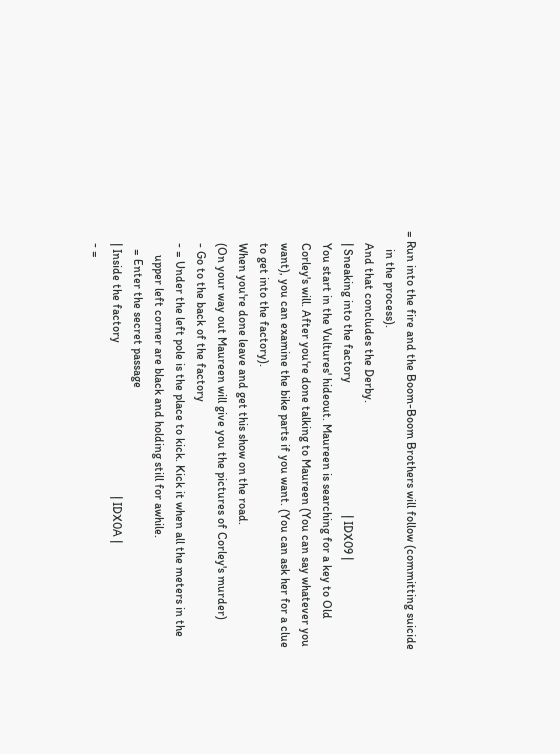= Run into the fire and the Boom-Boom Brothers will follow (committing suicide
      in the process).
    And that concludes the Derby.
    | Sneaking into the factory                                            | IDX09 |
    You start in the Vultures' hideout. Maureen is searching for a key to Old
    Corley's will. After you're done talking to Maureen (You can say whatever you
    want), you can examine the bike parts if you want. (You can ask her for a clue
    to get into the factory).
    When you're done leave and get this show on the road.
    (On your way out Maureen will give you the pictures of Corley's murder)
    - Go to the back of the factory
    - = Under the left pole is the place to kick. Kick it when all the meters in the
        upper left corner are black and holding still for awhile.
      = Enter the secret passage
    | Inside the factory                                                   | IDX0A |
    - =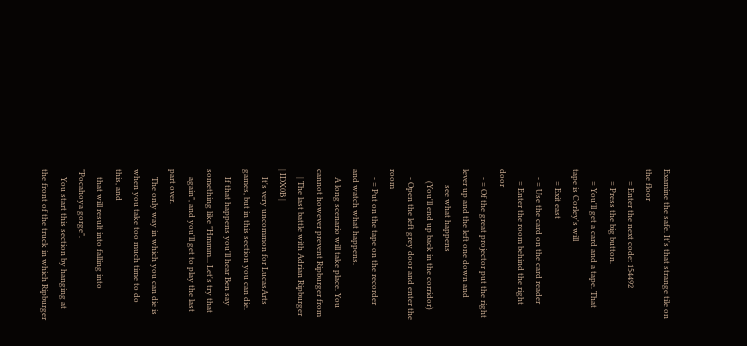Examine the safe. It's that strange tile on the floor
      = Enter the next code: 154492
      = Press the big button.
      = You'll get a card and a tape. That tape is Corley's will
      = Exit east
    - = Use the card on the card reader
      = Enter the room behind the right door
    - = Of the great projector put the right lever up and the left one down and
        see what happens
      (You'll end up back in the corridor)
    - Open the left grey door and enter the room
    - = Put on the tape on the recorder and watch what happens.
    A long scenario will take place. You cannot however prevent Ripburger from
    | The last battle with Adrian Ripburger                                | IDX0B |
    It's very uncommon for LucasArts games, but in this section you can die.
    If that happens you'll hear Ben say something like "Hmmm... Let's try that
    again", and you'll get to play the last part over.
    The only way in which you can die is when you take too much time to do this, and
    that will result into falling into "Pocahoya gorge".
    You start this section by hanging at the front of the truck in which Ripburger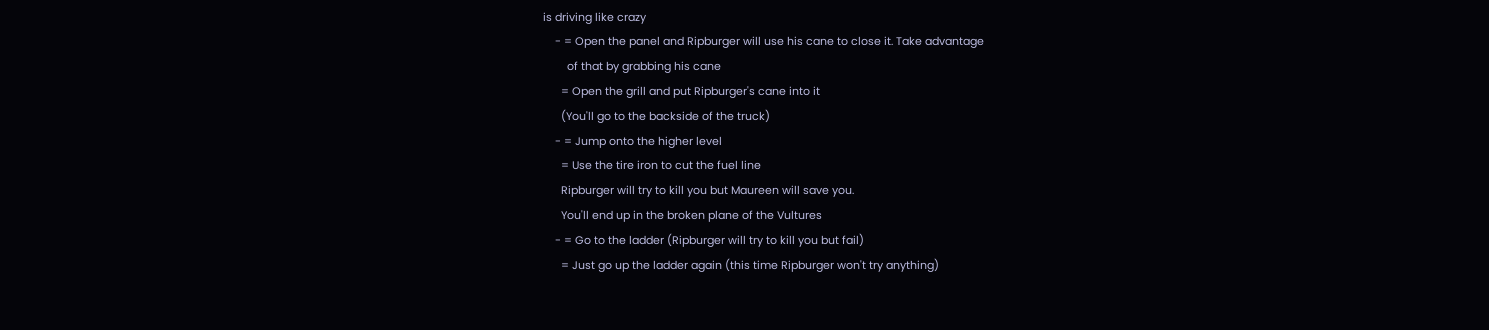is driving like crazy
    - = Open the panel and Ripburger will use his cane to close it. Take advantage
        of that by grabbing his cane
      = Open the grill and put Ripburger's cane into it
      (You'll go to the backside of the truck)
    - = Jump onto the higher level
      = Use the tire iron to cut the fuel line
      Ripburger will try to kill you but Maureen will save you.
      You'll end up in the broken plane of the Vultures
    - = Go to the ladder (Ripburger will try to kill you but fail)
      = Just go up the ladder again (this time Ripburger won't try anything)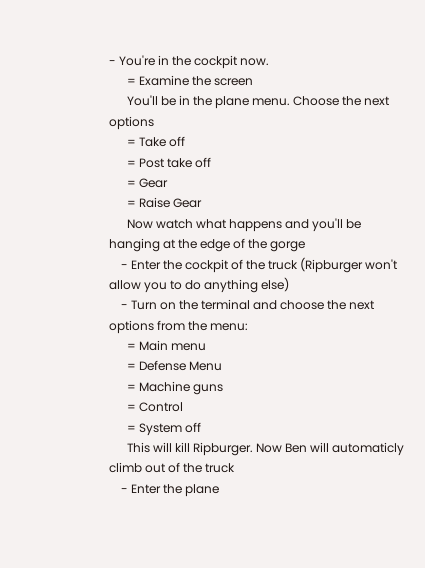- You're in the cockpit now.
      = Examine the screen
      You'll be in the plane menu. Choose the next options
      = Take off
      = Post take off
      = Gear
      = Raise Gear
      Now watch what happens and you'll be hanging at the edge of the gorge
    - Enter the cockpit of the truck (Ripburger won't allow you to do anything else)
    - Turn on the terminal and choose the next options from the menu:
      = Main menu
      = Defense Menu
      = Machine guns
      = Control
      = System off
      This will kill Ripburger. Now Ben will automaticly climb out of the truck
    - Enter the plane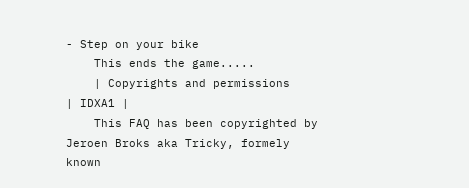- Step on your bike
    This ends the game.....
    | Copyrights and permissions                                           | IDXA1 |
    This FAQ has been copyrighted by Jeroen Broks aka Tricky, formely known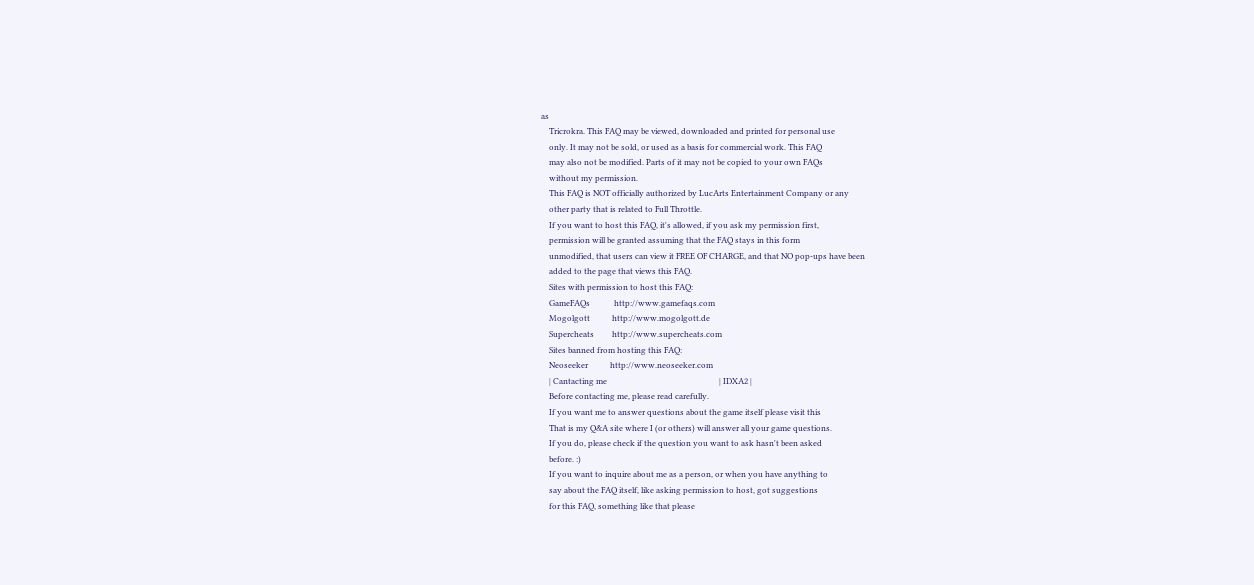as
    Tricrokra. This FAQ may be viewed, downloaded and printed for personal use
    only. It may not be sold, or used as a basis for commercial work. This FAQ
    may also not be modified. Parts of it may not be copied to your own FAQs
    without my permission.
    This FAQ is NOT officially authorized by LucArts Entertainment Company or any
    other party that is related to Full Throttle.
    If you want to host this FAQ, it's allowed, if you ask my permission first,
    permission will be granted assuming that the FAQ stays in this form
    unmodified, that users can view it FREE OF CHARGE, and that NO pop-ups have been
    added to the page that views this FAQ.
    Sites with permission to host this FAQ:
    GameFAQs            http://www.gamefaqs.com
    Mogolgott           http://www.mogolgott.de
    Supercheats         http://www.supercheats.com
    Sites banned from hosting this FAQ:
    Neoseeker           http://www.neoseeker.com
    | Cantacting me                                                        | IDXA2 |
    Before contacting me, please read carefully.
    If you want me to answer questions about the game itself please visit this
    That is my Q&A site where I (or others) will answer all your game questions.
    If you do, please check if the question you want to ask hasn't been asked
    before. :)
    If you want to inquire about me as a person, or when you have anything to
    say about the FAQ itself, like asking permission to host, got suggestions
    for this FAQ, something like that please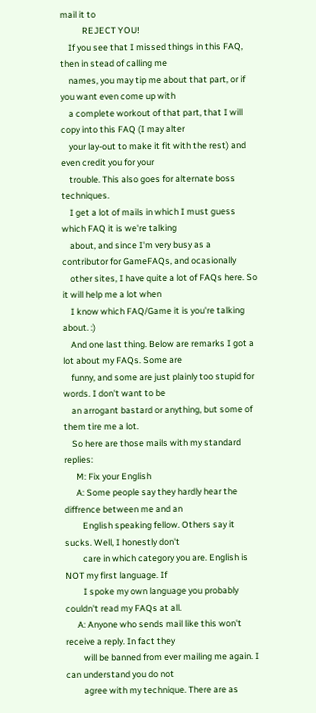mail it to
           REJECT YOU!
    If you see that I missed things in this FAQ, then in stead of calling me
    names, you may tip me about that part, or if you want even come up with
    a complete workout of that part, that I will copy into this FAQ (I may alter
    your lay-out to make it fit with the rest) and even credit you for your
    trouble. This also goes for alternate boss techniques.
    I get a lot of mails in which I must guess which FAQ it is we're talking
    about, and since I'm very busy as a contributor for GameFAQs, and ocasionally
    other sites, I have quite a lot of FAQs here. So it will help me a lot when
    I know which FAQ/Game it is you're talking about. :)
    And one last thing. Below are remarks I got a lot about my FAQs. Some are
    funny, and some are just plainly too stupid for words. I don't want to be
    an arrogant bastard or anything, but some of them tire me a lot.
    So here are those mails with my standard replies:
      M: Fix your English
      A: Some people say they hardly hear the diffrence between me and an
         English speaking fellow. Others say it sucks. Well, I honestly don't
         care in which category you are. English is NOT my first language. If
         I spoke my own language you probably couldn't read my FAQs at all.
      A: Anyone who sends mail like this won't receive a reply. In fact they
         will be banned from ever mailing me again. I can understand you do not
         agree with my technique. There are as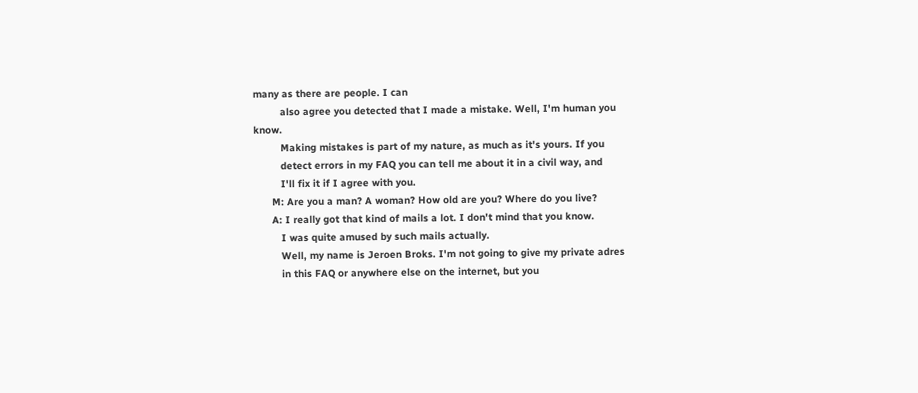many as there are people. I can
         also agree you detected that I made a mistake. Well, I'm human you know.
         Making mistakes is part of my nature, as much as it's yours. If you
         detect errors in my FAQ you can tell me about it in a civil way, and
         I'll fix it if I agree with you.
      M: Are you a man? A woman? How old are you? Where do you live?
      A: I really got that kind of mails a lot. I don't mind that you know.
         I was quite amused by such mails actually.
         Well, my name is Jeroen Broks. I'm not going to give my private adres
         in this FAQ or anywhere else on the internet, but you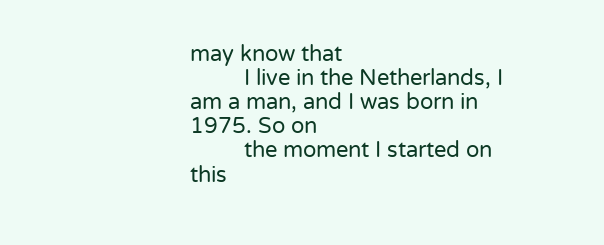may know that
         I live in the Netherlands, I am a man, and I was born in 1975. So on
         the moment I started on this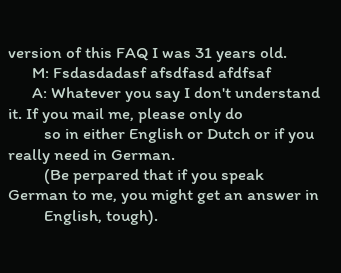version of this FAQ I was 31 years old.
      M: Fsdasdadasf afsdfasd afdfsaf
      A: Whatever you say I don't understand it. If you mail me, please only do
         so in either English or Dutch or if you really need in German.
         (Be perpared that if you speak German to me, you might get an answer in
         English, tough).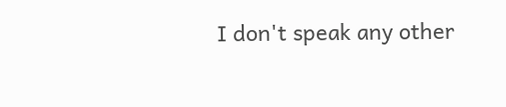I don't speak any other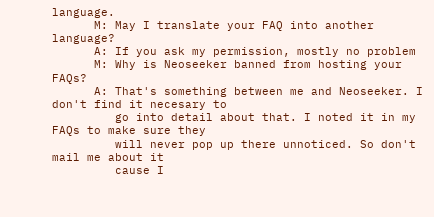language.
      M: May I translate your FAQ into another language?
      A: If you ask my permission, mostly no problem
      M: Why is Neoseeker banned from hosting your FAQs?
      A: That's something between me and Neoseeker. I don't find it necesary to
         go into detail about that. I noted it in my FAQs to make sure they
         will never pop up there unnoticed. So don't mail me about it
         cause I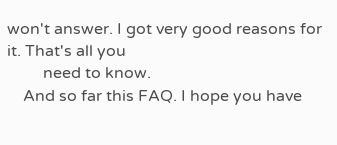won't answer. I got very good reasons for it. That's all you
         need to know.
    And so far this FAQ. I hope you have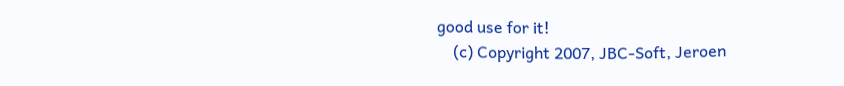good use for it!
    (c) Copyright 2007, JBC-Soft, Jeroen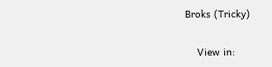Broks (Tricky)

    View in: